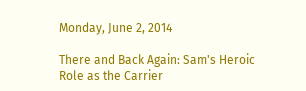Monday, June 2, 2014

There and Back Again: Sam's Heroic Role as the Carrier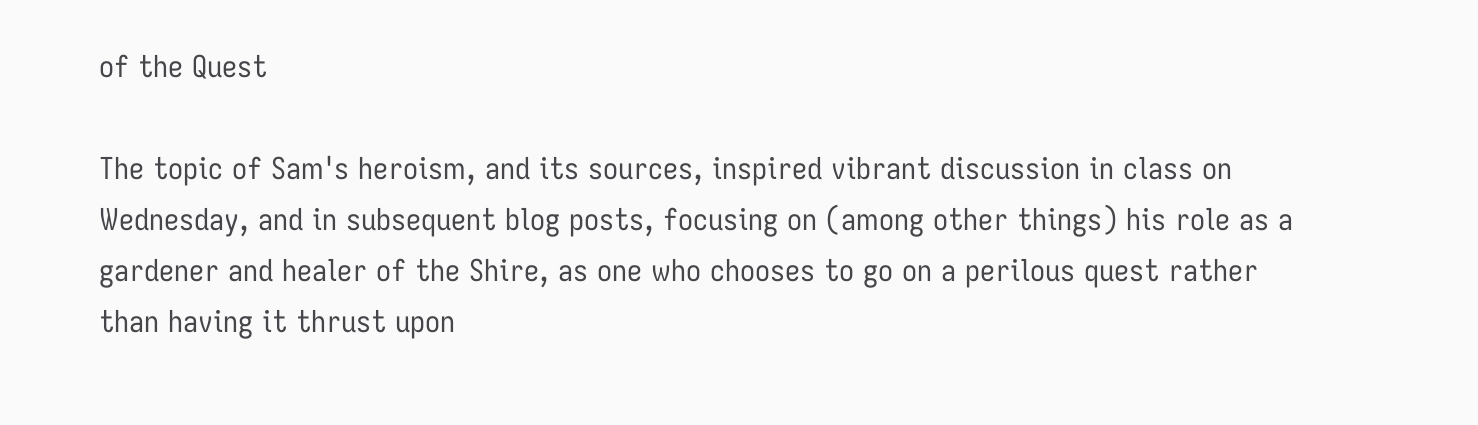of the Quest

The topic of Sam's heroism, and its sources, inspired vibrant discussion in class on Wednesday, and in subsequent blog posts, focusing on (among other things) his role as a gardener and healer of the Shire, as one who chooses to go on a perilous quest rather than having it thrust upon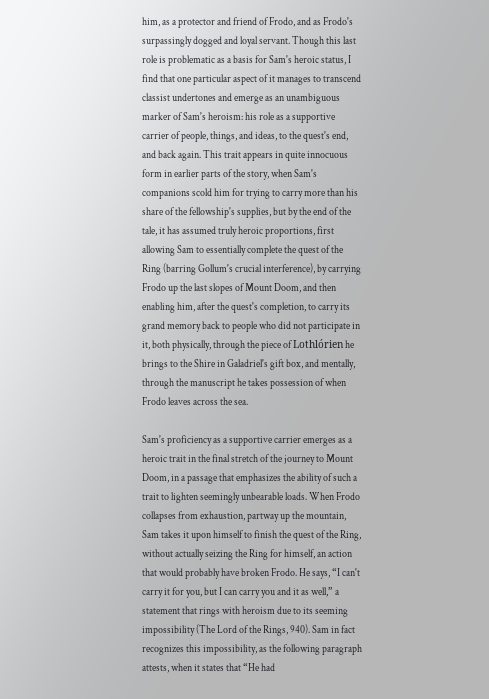him, as a protector and friend of Frodo, and as Frodo's surpassingly dogged and loyal servant. Though this last role is problematic as a basis for Sam's heroic status, I find that one particular aspect of it manages to transcend classist undertones and emerge as an unambiguous marker of Sam's heroism: his role as a supportive carrier of people, things, and ideas, to the quest's end, and back again. This trait appears in quite innocuous form in earlier parts of the story, when Sam's companions scold him for trying to carry more than his share of the fellowship's supplies, but by the end of the tale, it has assumed truly heroic proportions, first allowing Sam to essentially complete the quest of the Ring (barring Gollum's crucial interference), by carrying Frodo up the last slopes of Mount Doom, and then enabling him, after the quest's completion, to carry its grand memory back to people who did not participate in it, both physically, through the piece of Lothlórien he brings to the Shire in Galadriel's gift box, and mentally, through the manuscript he takes possession of when Frodo leaves across the sea.

Sam's proficiency as a supportive carrier emerges as a heroic trait in the final stretch of the journey to Mount Doom, in a passage that emphasizes the ability of such a trait to lighten seemingly unbearable loads. When Frodo collapses from exhaustion, partway up the mountain, Sam takes it upon himself to finish the quest of the Ring, without actually seizing the Ring for himself, an action that would probably have broken Frodo. He says, “I can't carry it for you, but I can carry you and it as well,” a statement that rings with heroism due to its seeming impossibility (The Lord of the Rings, 940). Sam in fact recognizes this impossibility, as the following paragraph attests, when it states that “He had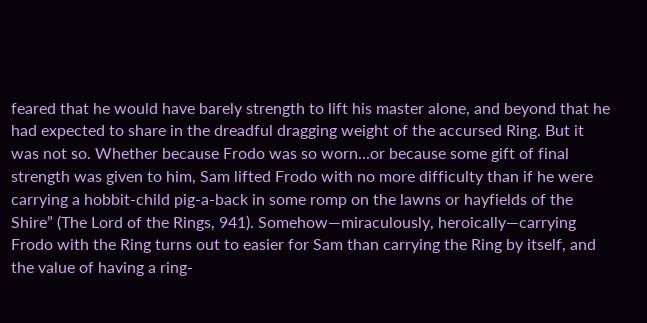feared that he would have barely strength to lift his master alone, and beyond that he had expected to share in the dreadful dragging weight of the accursed Ring. But it was not so. Whether because Frodo was so worn...or because some gift of final strength was given to him, Sam lifted Frodo with no more difficulty than if he were carrying a hobbit-child pig-a-back in some romp on the lawns or hayfields of the Shire” (The Lord of the Rings, 941). Somehow—miraculously, heroically—carrying Frodo with the Ring turns out to easier for Sam than carrying the Ring by itself, and the value of having a ring-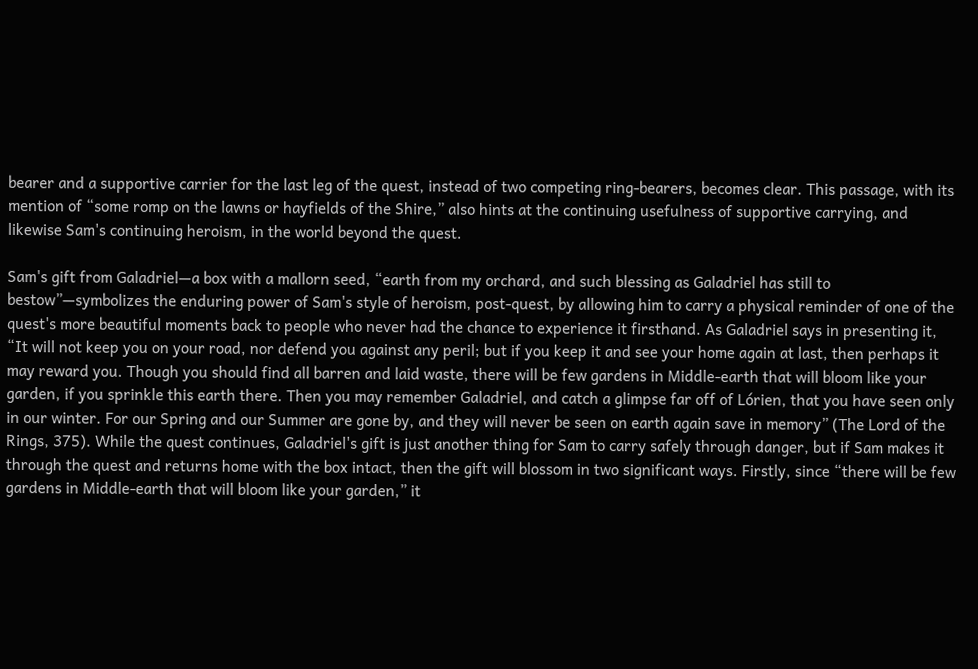bearer and a supportive carrier for the last leg of the quest, instead of two competing ring-bearers, becomes clear. This passage, with its mention of “some romp on the lawns or hayfields of the Shire,” also hints at the continuing usefulness of supportive carrying, and likewise Sam's continuing heroism, in the world beyond the quest.

Sam's gift from Galadriel—a box with a mallorn seed, “earth from my orchard, and such blessing as Galadriel has still to bestow”—symbolizes the enduring power of Sam's style of heroism, post-quest, by allowing him to carry a physical reminder of one of the quest's more beautiful moments back to people who never had the chance to experience it firsthand. As Galadriel says in presenting it, “It will not keep you on your road, nor defend you against any peril; but if you keep it and see your home again at last, then perhaps it may reward you. Though you should find all barren and laid waste, there will be few gardens in Middle-earth that will bloom like your garden, if you sprinkle this earth there. Then you may remember Galadriel, and catch a glimpse far off of Lórien, that you have seen only in our winter. For our Spring and our Summer are gone by, and they will never be seen on earth again save in memory” (The Lord of the Rings, 375). While the quest continues, Galadriel's gift is just another thing for Sam to carry safely through danger, but if Sam makes it through the quest and returns home with the box intact, then the gift will blossom in two significant ways. Firstly, since “there will be few gardens in Middle-earth that will bloom like your garden,” it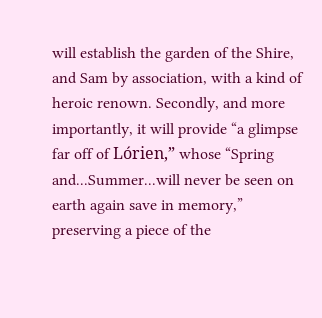will establish the garden of the Shire, and Sam by association, with a kind of heroic renown. Secondly, and more importantly, it will provide “a glimpse far off of Lórien,” whose “Spring and...Summer...will never be seen on earth again save in memory,” preserving a piece of the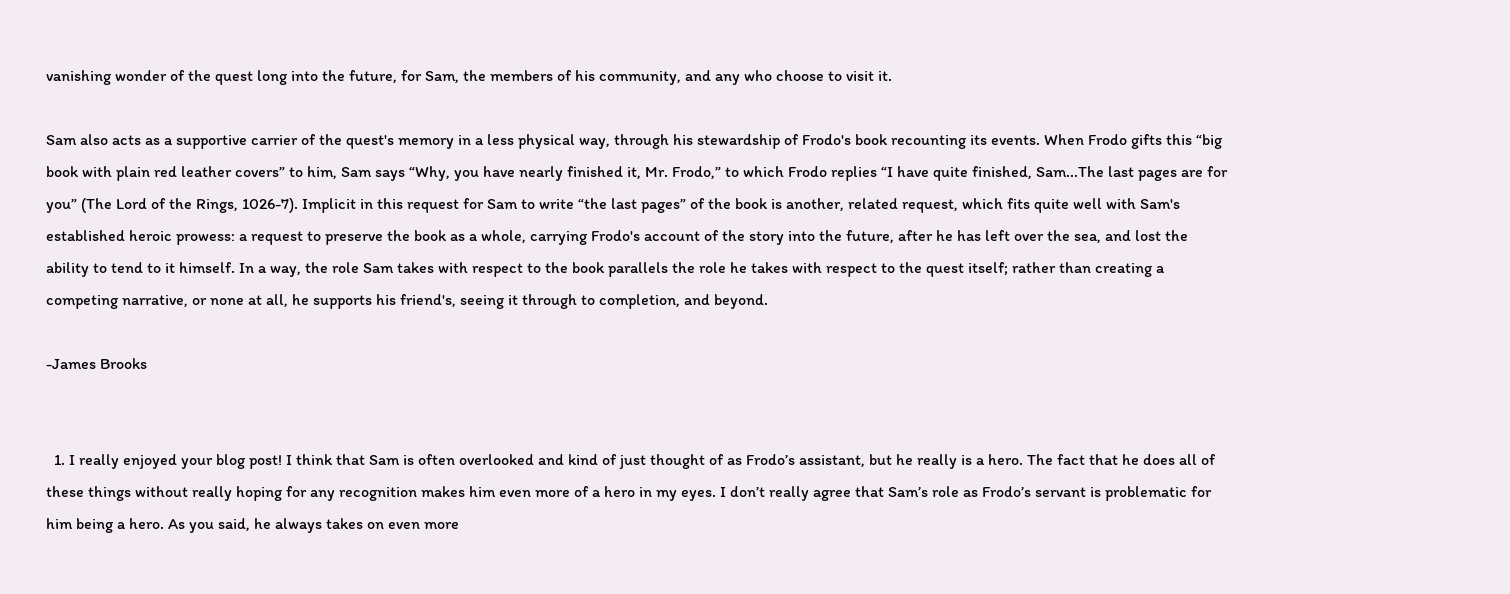vanishing wonder of the quest long into the future, for Sam, the members of his community, and any who choose to visit it.

Sam also acts as a supportive carrier of the quest's memory in a less physical way, through his stewardship of Frodo's book recounting its events. When Frodo gifts this “big book with plain red leather covers” to him, Sam says “Why, you have nearly finished it, Mr. Frodo,” to which Frodo replies “I have quite finished, Sam...The last pages are for you” (The Lord of the Rings, 1026-7). Implicit in this request for Sam to write “the last pages” of the book is another, related request, which fits quite well with Sam's established heroic prowess: a request to preserve the book as a whole, carrying Frodo's account of the story into the future, after he has left over the sea, and lost the ability to tend to it himself. In a way, the role Sam takes with respect to the book parallels the role he takes with respect to the quest itself; rather than creating a competing narrative, or none at all, he supports his friend's, seeing it through to completion, and beyond.

-James Brooks


  1. I really enjoyed your blog post! I think that Sam is often overlooked and kind of just thought of as Frodo’s assistant, but he really is a hero. The fact that he does all of these things without really hoping for any recognition makes him even more of a hero in my eyes. I don’t really agree that Sam’s role as Frodo’s servant is problematic for him being a hero. As you said, he always takes on even more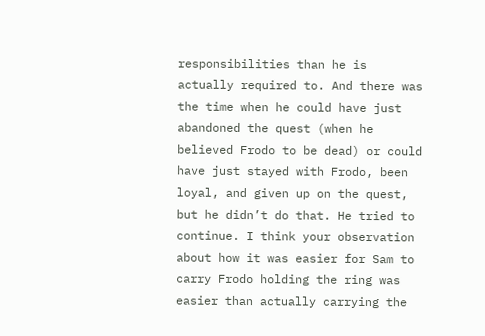responsibilities than he is actually required to. And there was the time when he could have just abandoned the quest (when he believed Frodo to be dead) or could have just stayed with Frodo, been loyal, and given up on the quest, but he didn’t do that. He tried to continue. I think your observation about how it was easier for Sam to carry Frodo holding the ring was easier than actually carrying the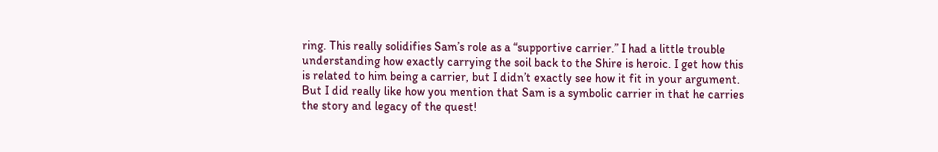ring. This really solidifies Sam’s role as a “supportive carrier.” I had a little trouble understanding how exactly carrying the soil back to the Shire is heroic. I get how this is related to him being a carrier, but I didn’t exactly see how it fit in your argument. But I did really like how you mention that Sam is a symbolic carrier in that he carries the story and legacy of the quest!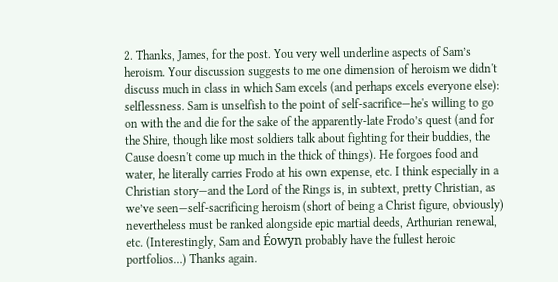2. Thanks, James, for the post. You very well underline aspects of Sam’s heroism. Your discussion suggests to me one dimension of heroism we didn't discuss much in class in which Sam excels (and perhaps excels everyone else): selflessness. Sam is unselfish to the point of self-sacrifice—he's willing to go on with the and die for the sake of the apparently-late Frodo’s quest (and for the Shire, though like most soldiers talk about fighting for their buddies, the Cause doesn't come up much in the thick of things). He forgoes food and water, he literally carries Frodo at his own expense, etc. I think especially in a Christian story—and the Lord of the Rings is, in subtext, pretty Christian, as we’ve seen—self-sacrificing heroism (short of being a Christ figure, obviously) nevertheless must be ranked alongside epic martial deeds, Arthurian renewal, etc. (Interestingly, Sam and Éowyn probably have the fullest heroic portfolios…) Thanks again.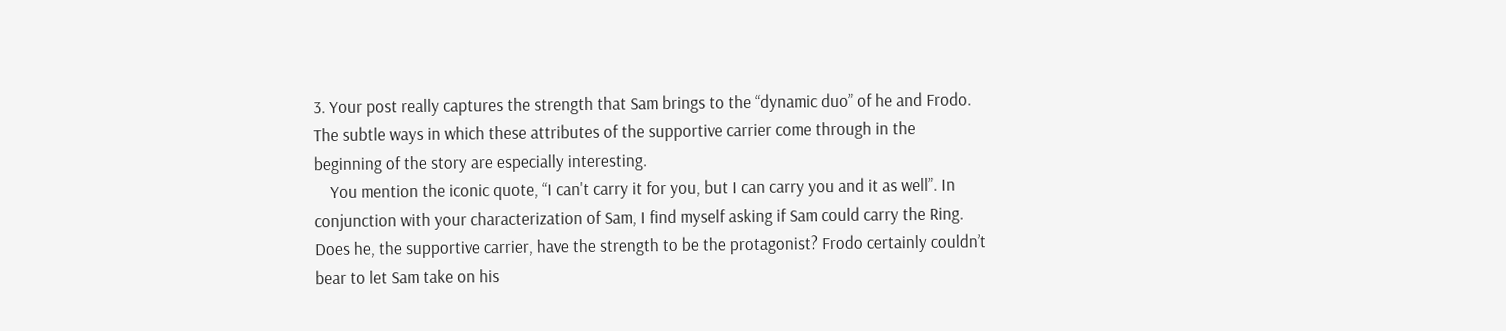3. Your post really captures the strength that Sam brings to the “dynamic duo” of he and Frodo. The subtle ways in which these attributes of the supportive carrier come through in the beginning of the story are especially interesting.
    You mention the iconic quote, “I can't carry it for you, but I can carry you and it as well”. In conjunction with your characterization of Sam, I find myself asking if Sam could carry the Ring. Does he, the supportive carrier, have the strength to be the protagonist? Frodo certainly couldn’t bear to let Sam take on his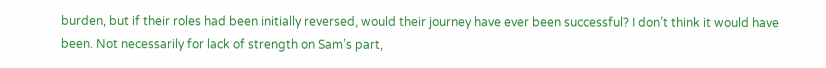burden, but if their roles had been initially reversed, would their journey have ever been successful? I don’t think it would have been. Not necessarily for lack of strength on Sam’s part,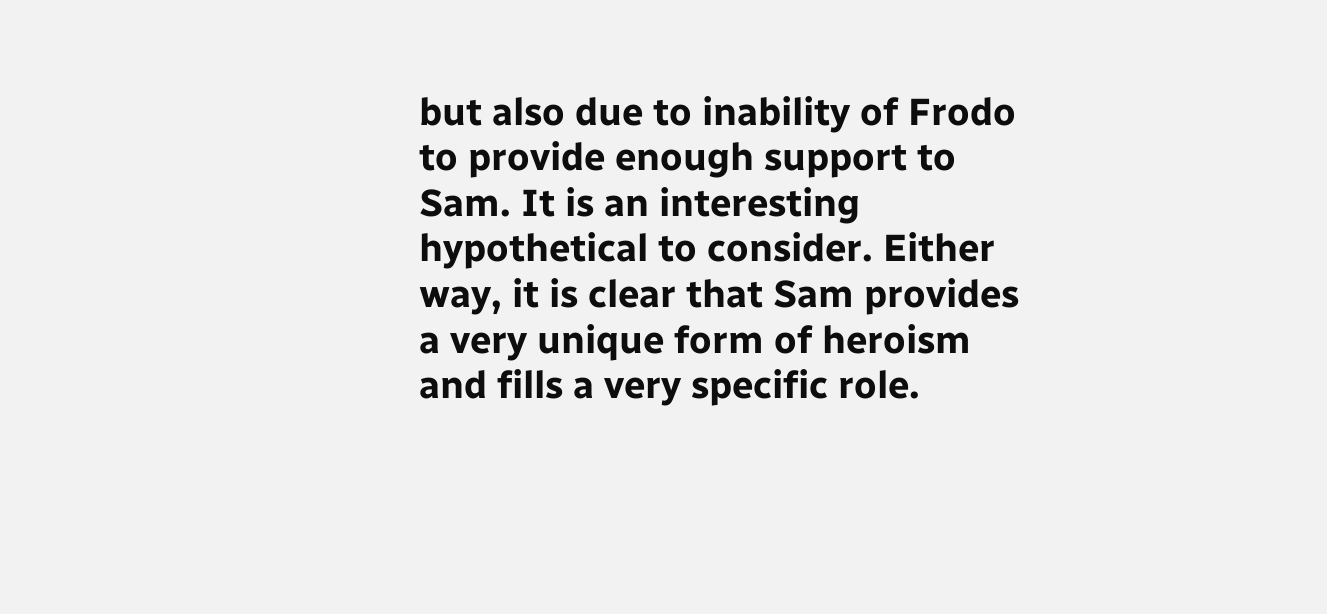but also due to inability of Frodo to provide enough support to Sam. It is an interesting hypothetical to consider. Either way, it is clear that Sam provides a very unique form of heroism and fills a very specific role.